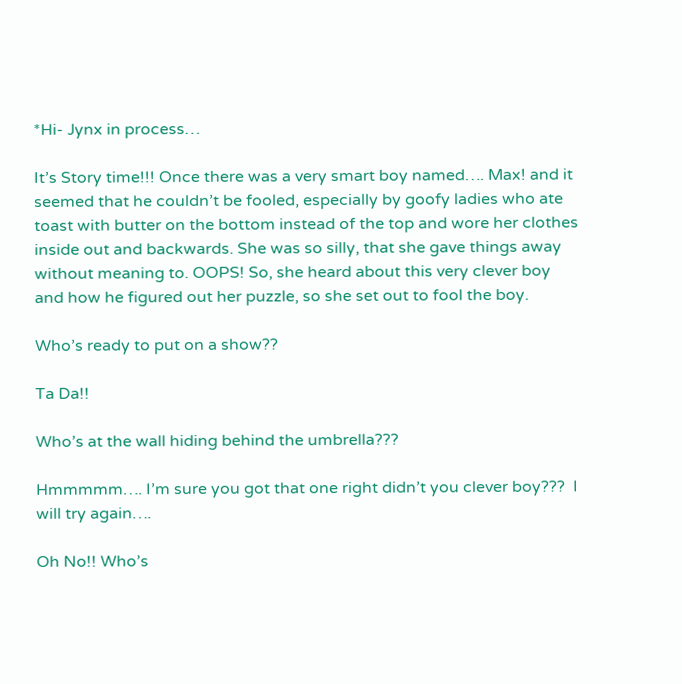*Hi- Jynx in process…

It’s Story time!!! Once there was a very smart boy named…. Max! and it seemed that he couldn’t be fooled, especially by goofy ladies who ate toast with butter on the bottom instead of the top and wore her clothes inside out and backwards. She was so silly, that she gave things away without meaning to. OOPS! So, she heard about this very clever boy and how he figured out her puzzle, so she set out to fool the boy.

Who’s ready to put on a show??

Ta Da!!

Who’s at the wall hiding behind the umbrella???

Hmmmmm…. I’m sure you got that one right didn’t you clever boy???  I will try again….

Oh No!! Who’s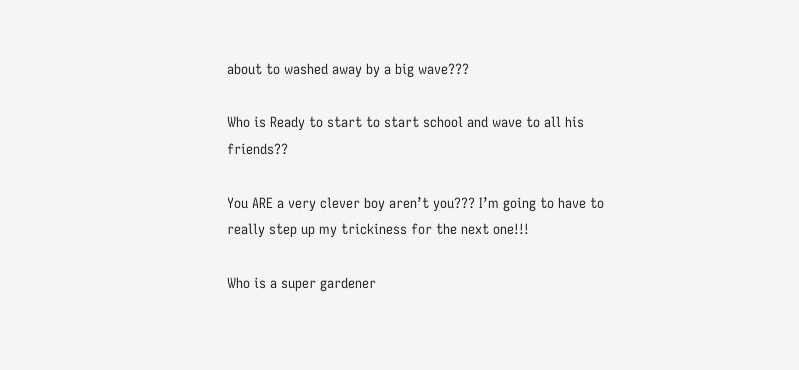about to washed away by a big wave???

Who is Ready to start to start school and wave to all his friends??

You ARE a very clever boy aren’t you??? I’m going to have to really step up my trickiness for the next one!!!

Who is a super gardener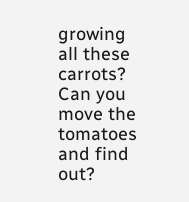growing all these carrots? Can you move the tomatoes and find out?